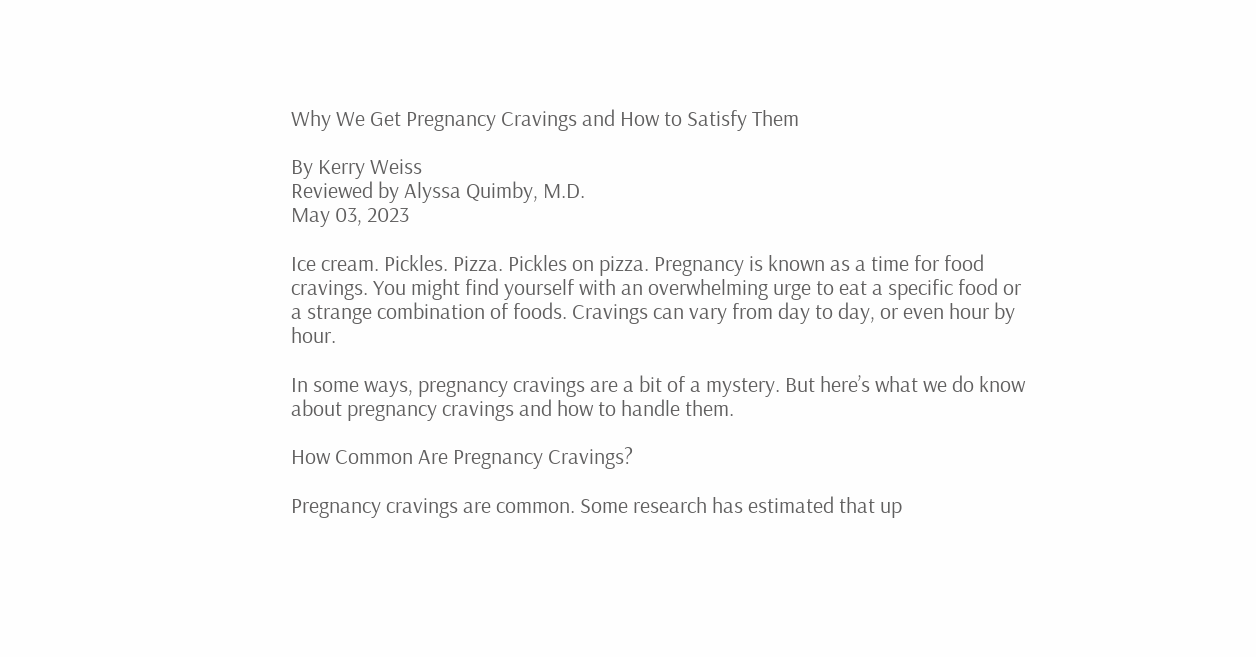Why We Get Pregnancy Cravings and How to Satisfy Them

By Kerry Weiss
Reviewed by Alyssa Quimby, M.D.
May 03, 2023

Ice cream. Pickles. Pizza. Pickles on pizza. Pregnancy is known as a time for food cravings. You might find yourself with an overwhelming urge to eat a specific food or a strange combination of foods. Cravings can vary from day to day, or even hour by hour.

In some ways, pregnancy cravings are a bit of a mystery. But here’s what we do know about pregnancy cravings and how to handle them.

How Common Are Pregnancy Cravings?

Pregnancy cravings are common. Some research has estimated that up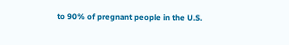to 90% of pregnant people in the U.S.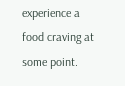experience a food craving at some point.